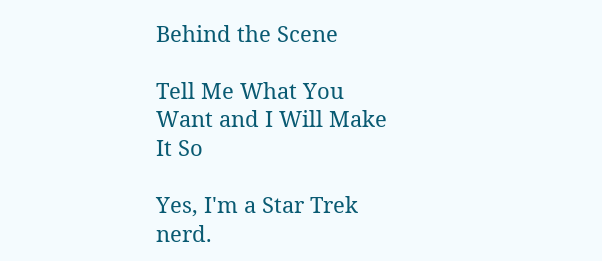Behind the Scene

Tell Me What You Want and I Will Make It So

Yes, I'm a Star Trek nerd.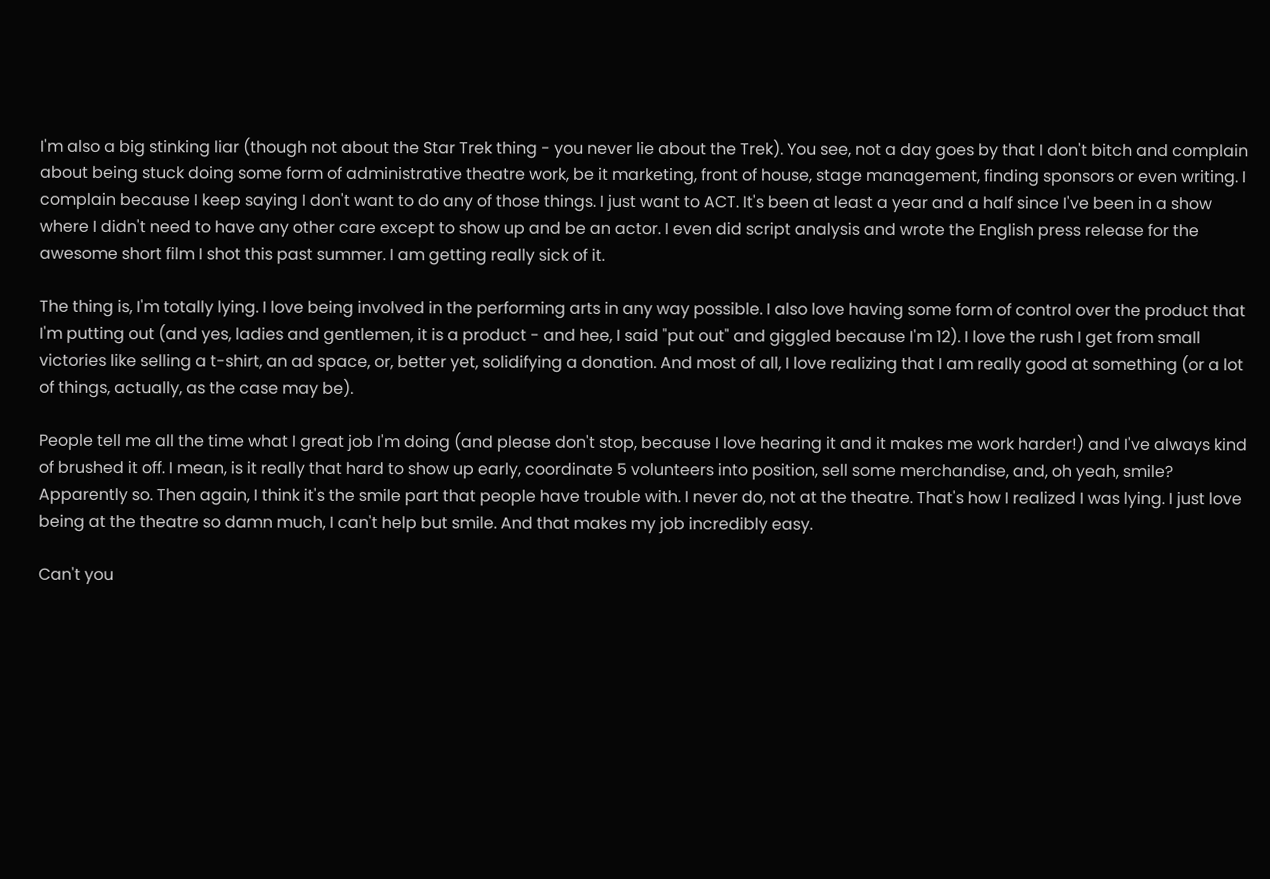I'm also a big stinking liar (though not about the Star Trek thing - you never lie about the Trek). You see, not a day goes by that I don't bitch and complain about being stuck doing some form of administrative theatre work, be it marketing, front of house, stage management, finding sponsors or even writing. I complain because I keep saying I don't want to do any of those things. I just want to ACT. It's been at least a year and a half since I've been in a show where I didn't need to have any other care except to show up and be an actor. I even did script analysis and wrote the English press release for the awesome short film I shot this past summer. I am getting really sick of it.

The thing is, I'm totally lying. I love being involved in the performing arts in any way possible. I also love having some form of control over the product that I'm putting out (and yes, ladies and gentlemen, it is a product - and hee, I said "put out" and giggled because I'm 12). I love the rush I get from small victories like selling a t-shirt, an ad space, or, better yet, solidifying a donation. And most of all, I love realizing that I am really good at something (or a lot of things, actually, as the case may be).

People tell me all the time what I great job I'm doing (and please don't stop, because I love hearing it and it makes me work harder!) and I've always kind of brushed it off. I mean, is it really that hard to show up early, coordinate 5 volunteers into position, sell some merchandise, and, oh yeah, smile? Apparently so. Then again, I think it's the smile part that people have trouble with. I never do, not at the theatre. That's how I realized I was lying. I just love being at the theatre so damn much, I can't help but smile. And that makes my job incredibly easy.

Can't you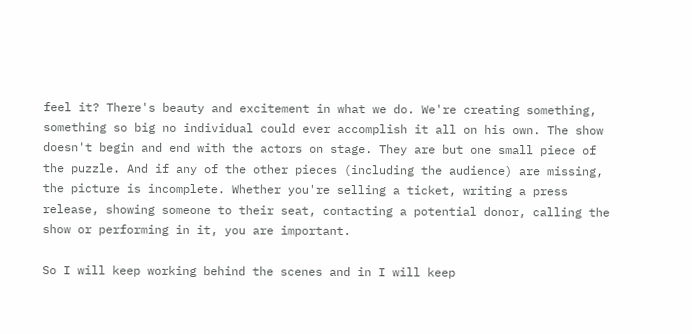feel it? There's beauty and excitement in what we do. We're creating something, something so big no individual could ever accomplish it all on his own. The show doesn't begin and end with the actors on stage. They are but one small piece of the puzzle. And if any of the other pieces (including the audience) are missing, the picture is incomplete. Whether you're selling a ticket, writing a press release, showing someone to their seat, contacting a potential donor, calling the show or performing in it, you are important.

So I will keep working behind the scenes and in I will keep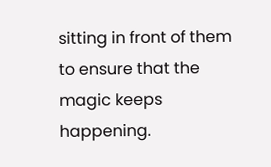sitting in front of them to ensure that the magic keeps happening.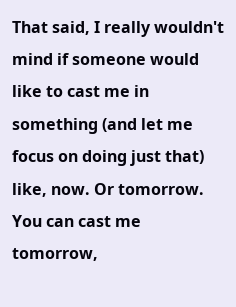That said, I really wouldn't mind if someone would like to cast me in something (and let me focus on doing just that) like, now. Or tomorrow. You can cast me tomorrow,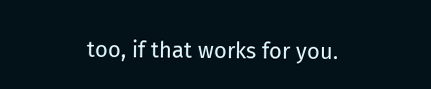too, if that works for you.